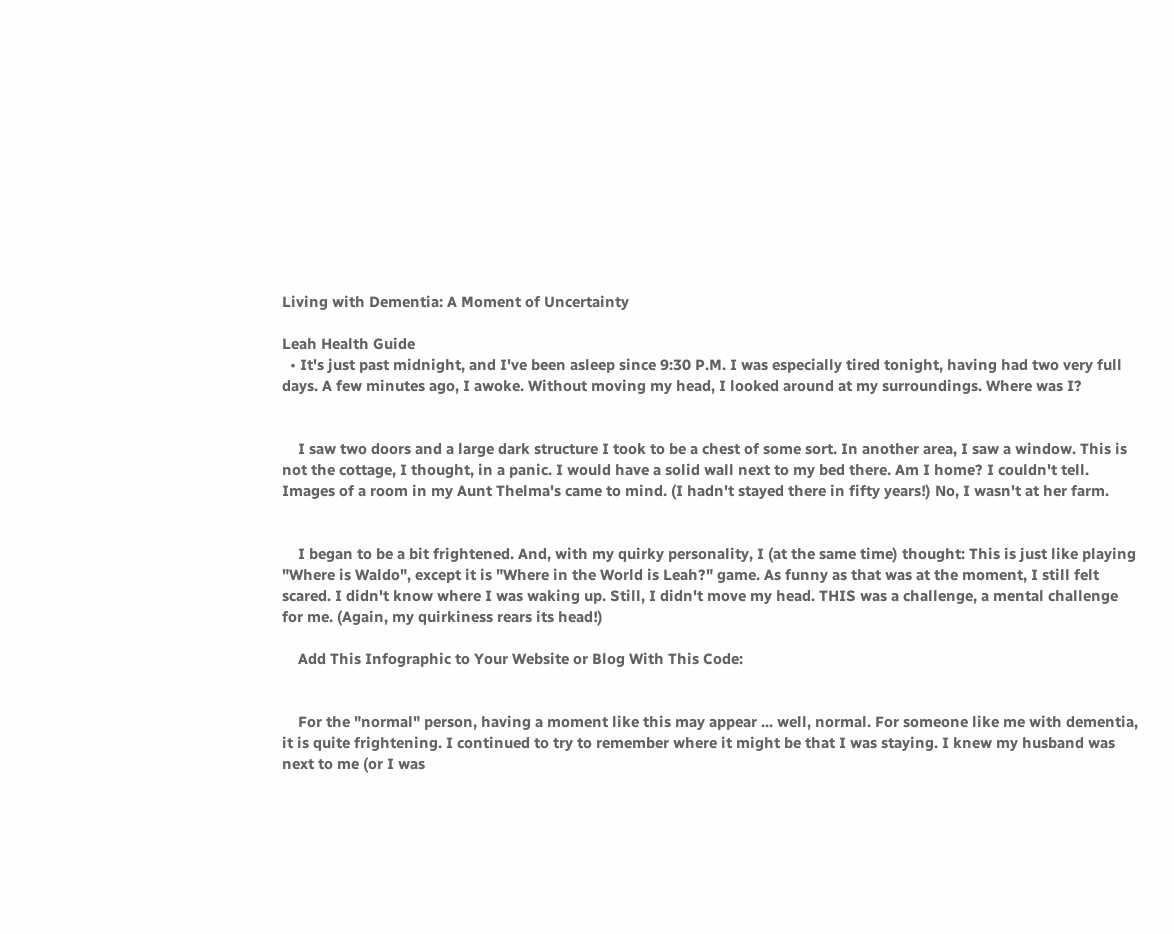Living with Dementia: A Moment of Uncertainty

Leah Health Guide
  • It's just past midnight, and I've been asleep since 9:30 P.M. I was especially tired tonight, having had two very full days. A few minutes ago, I awoke. Without moving my head, I looked around at my surroundings. Where was I?


    I saw two doors and a large dark structure I took to be a chest of some sort. In another area, I saw a window. This is not the cottage, I thought, in a panic. I would have a solid wall next to my bed there. Am I home? I couldn't tell. Images of a room in my Aunt Thelma's came to mind. (I hadn't stayed there in fifty years!) No, I wasn't at her farm.


    I began to be a bit frightened. And, with my quirky personality, I (at the same time) thought: This is just like playing "Where is Waldo", except it is "Where in the World is Leah?" game. As funny as that was at the moment, I still felt scared. I didn't know where I was waking up. Still, I didn't move my head. THIS was a challenge, a mental challenge for me. (Again, my quirkiness rears its head!)

    Add This Infographic to Your Website or Blog With This Code:


    For the "normal" person, having a moment like this may appear ... well, normal. For someone like me with dementia, it is quite frightening. I continued to try to remember where it might be that I was staying. I knew my husband was next to me (or I was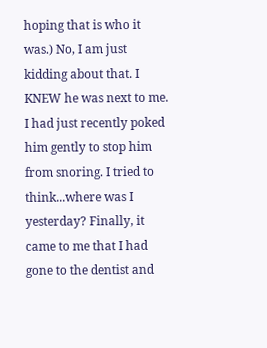hoping that is who it was.) No, I am just kidding about that. I KNEW he was next to me. I had just recently poked him gently to stop him from snoring. I tried to think...where was I yesterday? Finally, it came to me that I had gone to the dentist and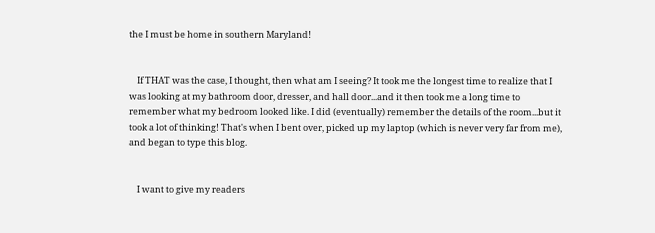the I must be home in southern Maryland!


    If THAT was the case, I thought, then what am I seeing? It took me the longest time to realize that I was looking at my bathroom door, dresser, and hall door...and it then took me a long time to remember what my bedroom looked like. I did (eventually) remember the details of the room...but it took a lot of thinking! That's when I bent over, picked up my laptop (which is never very far from me), and began to type this blog.


    I want to give my readers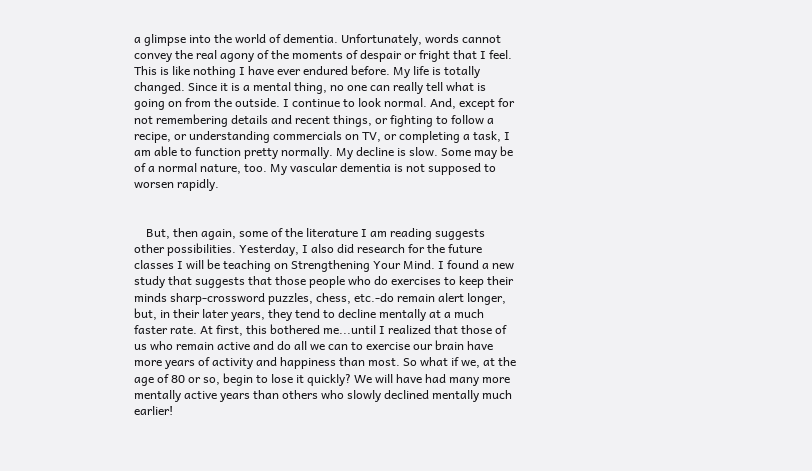a glimpse into the world of dementia. Unfortunately, words cannot convey the real agony of the moments of despair or fright that I feel. This is like nothing I have ever endured before. My life is totally changed. Since it is a mental thing, no one can really tell what is going on from the outside. I continue to look normal. And, except for not remembering details and recent things, or fighting to follow a recipe, or understanding commercials on TV, or completing a task, I am able to function pretty normally. My decline is slow. Some may be of a normal nature, too. My vascular dementia is not supposed to worsen rapidly.


    But, then again, some of the literature I am reading suggests other possibilities. Yesterday, I also did research for the future classes I will be teaching on Strengthening Your Mind. I found a new study that suggests that those people who do exercises to keep their minds sharp-crossword puzzles, chess, etc.-do remain alert longer, but, in their later years, they tend to decline mentally at a much faster rate. At first, this bothered me...until I realized that those of us who remain active and do all we can to exercise our brain have more years of activity and happiness than most. So what if we, at the age of 80 or so, begin to lose it quickly? We will have had many more mentally active years than others who slowly declined mentally much earlier!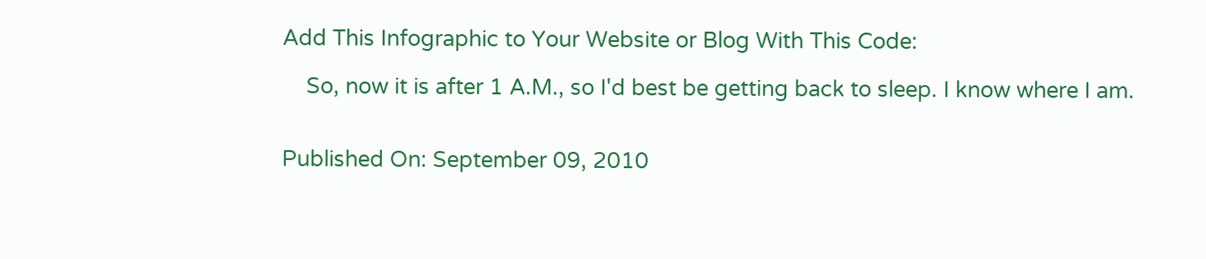Add This Infographic to Your Website or Blog With This Code:

    So, now it is after 1 A.M., so I'd best be getting back to sleep. I know where I am.


Published On: September 09, 2010